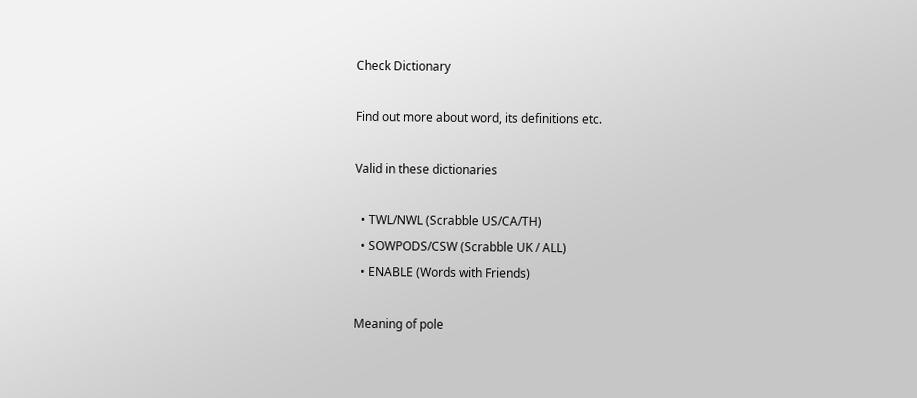Check Dictionary

Find out more about word, its definitions etc.

Valid in these dictionaries

  • TWL/NWL (Scrabble US/CA/TH)
  • SOWPODS/CSW (Scrabble UK / ALL)
  • ENABLE (Words with Friends)

Meaning of pole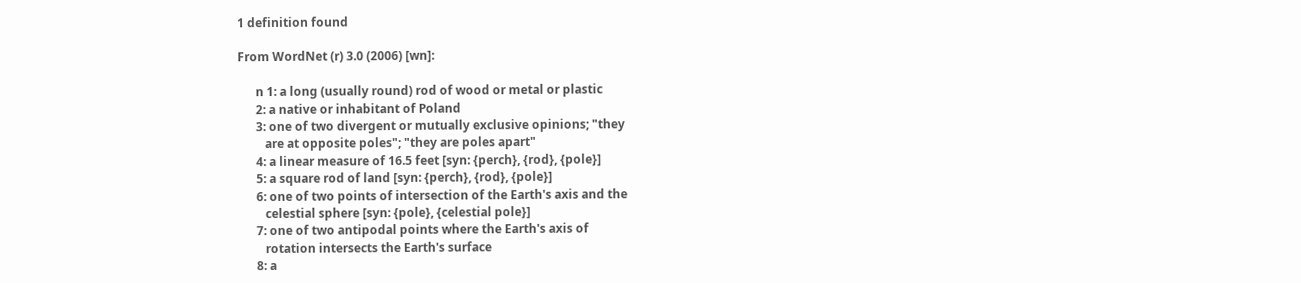1 definition found

From WordNet (r) 3.0 (2006) [wn]:

      n 1: a long (usually round) rod of wood or metal or plastic
      2: a native or inhabitant of Poland
      3: one of two divergent or mutually exclusive opinions; "they
         are at opposite poles"; "they are poles apart"
      4: a linear measure of 16.5 feet [syn: {perch}, {rod}, {pole}]
      5: a square rod of land [syn: {perch}, {rod}, {pole}]
      6: one of two points of intersection of the Earth's axis and the
         celestial sphere [syn: {pole}, {celestial pole}]
      7: one of two antipodal points where the Earth's axis of
         rotation intersects the Earth's surface
      8: a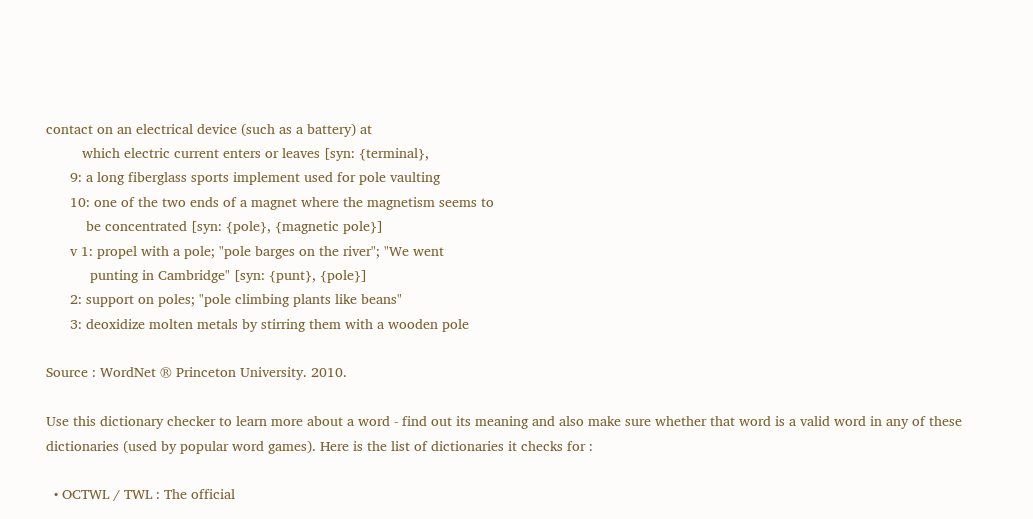contact on an electrical device (such as a battery) at
         which electric current enters or leaves [syn: {terminal},
      9: a long fiberglass sports implement used for pole vaulting
      10: one of the two ends of a magnet where the magnetism seems to
          be concentrated [syn: {pole}, {magnetic pole}]
      v 1: propel with a pole; "pole barges on the river"; "We went
           punting in Cambridge" [syn: {punt}, {pole}]
      2: support on poles; "pole climbing plants like beans"
      3: deoxidize molten metals by stirring them with a wooden pole

Source : WordNet ® Princeton University. 2010.

Use this dictionary checker to learn more about a word - find out its meaning and also make sure whether that word is a valid word in any of these dictionaries (used by popular word games). Here is the list of dictionaries it checks for :

  • OCTWL / TWL : The official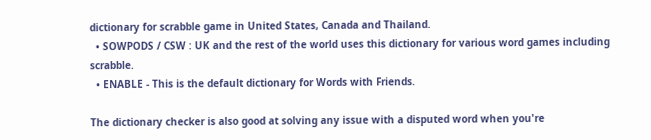dictionary for scrabble game in United States, Canada and Thailand.
  • SOWPODS / CSW : UK and the rest of the world uses this dictionary for various word games including scrabble.
  • ENABLE - This is the default dictionary for Words with Friends.

The dictionary checker is also good at solving any issue with a disputed word when you're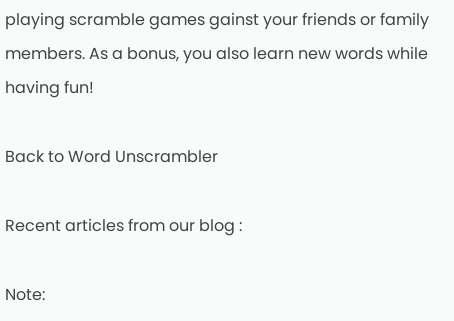playing scramble games gainst your friends or family members. As a bonus, you also learn new words while having fun!

Back to Word Unscrambler

Recent articles from our blog :

Note: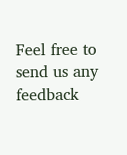Feel free to send us any feedback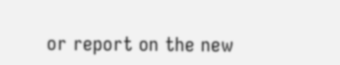or report on the new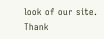look of our site. Thank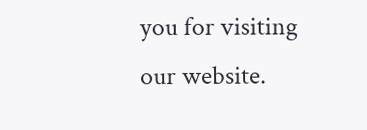you for visiting our website.